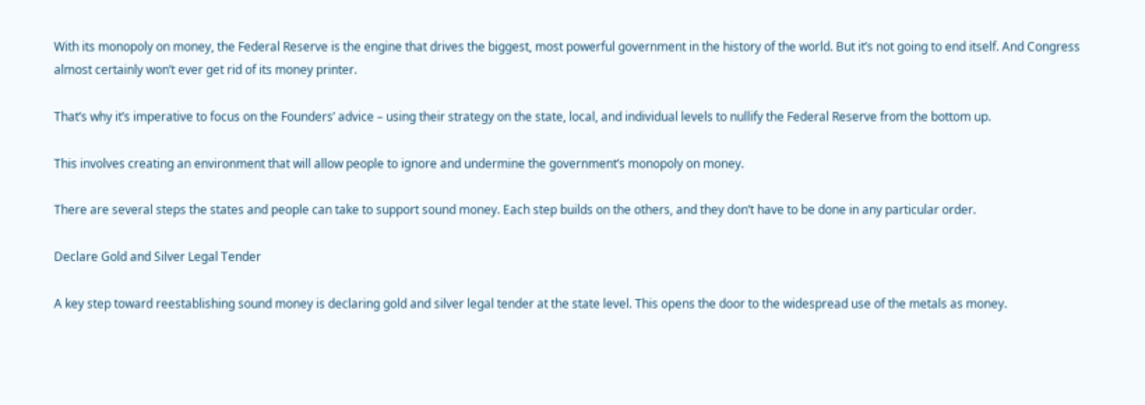With its monopoly on money, the Federal Reserve is the engine that drives the biggest, most powerful government in the history of the world. But it’s not going to end itself. And Congress almost certainly won’t ever get rid of its money printer.

That’s why it’s imperative to focus on the Founders’ advice – using their strategy on the state, local, and individual levels to nullify the Federal Reserve from the bottom up.

This involves creating an environment that will allow people to ignore and undermine the government’s monopoly on money.

There are several steps the states and people can take to support sound money. Each step builds on the others, and they don’t have to be done in any particular order.

Declare Gold and Silver Legal Tender

A key step toward reestablishing sound money is declaring gold and silver legal tender at the state level. This opens the door to the widespread use of the metals as money.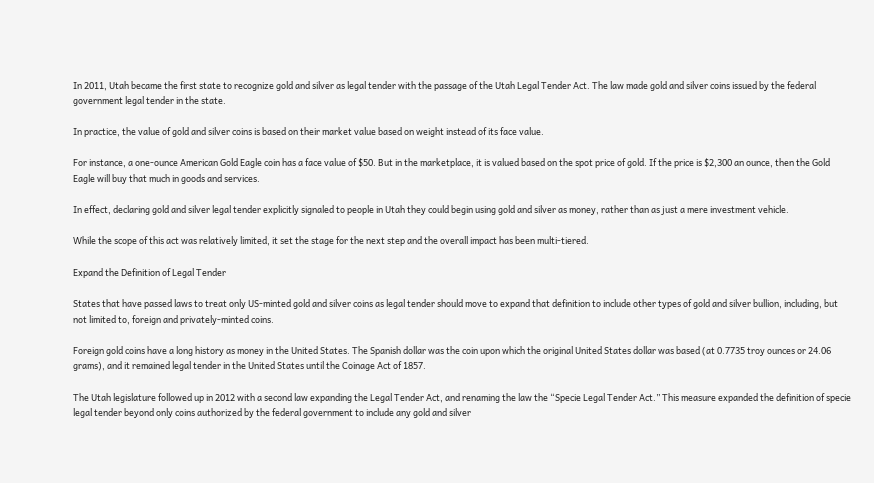In 2011, Utah became the first state to recognize gold and silver as legal tender with the passage of the Utah Legal Tender Act. The law made gold and silver coins issued by the federal government legal tender in the state.

In practice, the value of gold and silver coins is based on their market value based on weight instead of its face value.

For instance, a one-ounce American Gold Eagle coin has a face value of $50. But in the marketplace, it is valued based on the spot price of gold. If the price is $2,300 an ounce, then the Gold Eagle will buy that much in goods and services.

In effect, declaring gold and silver legal tender explicitly signaled to people in Utah they could begin using gold and silver as money, rather than as just a mere investment vehicle.

While the scope of this act was relatively limited, it set the stage for the next step and the overall impact has been multi-tiered.

Expand the Definition of Legal Tender

States that have passed laws to treat only US-minted gold and silver coins as legal tender should move to expand that definition to include other types of gold and silver bullion, including, but not limited to, foreign and privately-minted coins.

Foreign gold coins have a long history as money in the United States. The Spanish dollar was the coin upon which the original United States dollar was based (at 0.7735 troy ounces or 24.06 grams), and it remained legal tender in the United States until the Coinage Act of 1857.

The Utah legislature followed up in 2012 with a second law expanding the Legal Tender Act, and renaming the law the “Specie Legal Tender Act.” This measure expanded the definition of specie legal tender beyond only coins authorized by the federal government to include any gold and silver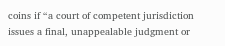coins if “a court of competent jurisdiction issues a final, unappealable judgment or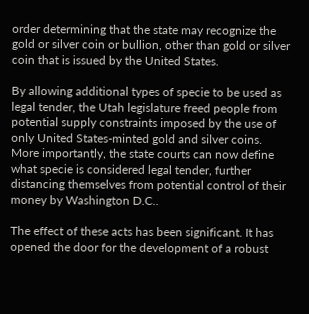order determining that the state may recognize the gold or silver coin or bullion, other than gold or silver coin that is issued by the United States.

By allowing additional types of specie to be used as legal tender, the Utah legislature freed people from potential supply constraints imposed by the use of only United States-minted gold and silver coins. More importantly, the state courts can now define what specie is considered legal tender, further distancing themselves from potential control of their money by Washington D.C..

The effect of these acts has been significant. It has opened the door for the development of a robust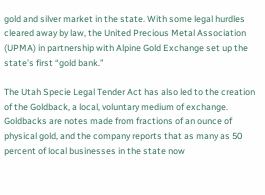gold and silver market in the state. With some legal hurdles cleared away by law, the United Precious Metal Association (UPMA) in partnership with Alpine Gold Exchange set up the state’s first “gold bank.”

The Utah Specie Legal Tender Act has also led to the creation of the Goldback, a local, voluntary medium of exchange. Goldbacks are notes made from fractions of an ounce of physical gold, and the company reports that as many as 50 percent of local businesses in the state now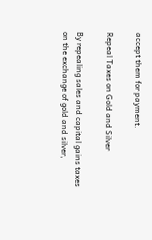accept them for payment.

Repeal Taxes on Gold and Silver

By repealing sales and capital gains taxes on the exchange of gold and silver,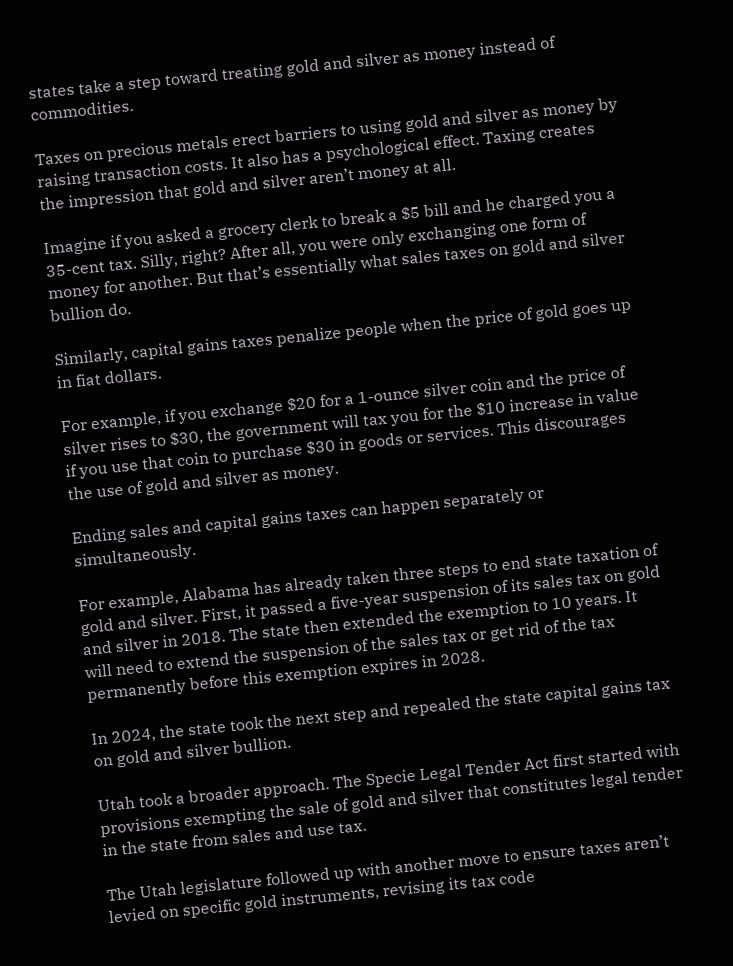states take a step toward treating gold and silver as money instead of commodities.

Taxes on precious metals erect barriers to using gold and silver as money by raising transaction costs. It also has a psychological effect. Taxing creates the impression that gold and silver aren’t money at all.

Imagine if you asked a grocery clerk to break a $5 bill and he charged you a 35-cent tax. Silly, right? After all, you were only exchanging one form of money for another. But that’s essentially what sales taxes on gold and silver bullion do.

Similarly, capital gains taxes penalize people when the price of gold goes up in fiat dollars.

For example, if you exchange $20 for a 1-ounce silver coin and the price of silver rises to $30, the government will tax you for the $10 increase in value if you use that coin to purchase $30 in goods or services. This discourages the use of gold and silver as money.

Ending sales and capital gains taxes can happen separately or simultaneously.

For example, Alabama has already taken three steps to end state taxation of gold and silver. First, it passed a five-year suspension of its sales tax on gold and silver in 2018. The state then extended the exemption to 10 years. It will need to extend the suspension of the sales tax or get rid of the tax permanently before this exemption expires in 2028.

In 2024, the state took the next step and repealed the state capital gains tax on gold and silver bullion.

Utah took a broader approach. The Specie Legal Tender Act first started with provisions exempting the sale of gold and silver that constitutes legal tender in the state from sales and use tax.

The Utah legislature followed up with another move to ensure taxes aren’t levied on specific gold instruments, revising its tax code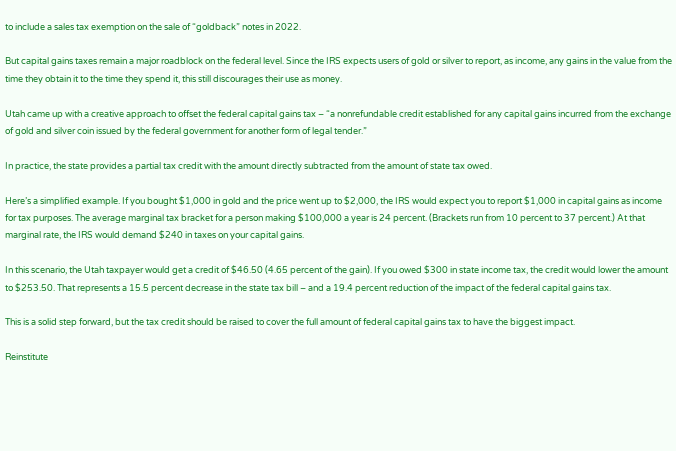to include a sales tax exemption on the sale of “goldback” notes in 2022.

But capital gains taxes remain a major roadblock on the federal level. Since the IRS expects users of gold or silver to report, as income, any gains in the value from the time they obtain it to the time they spend it, this still discourages their use as money.

Utah came up with a creative approach to offset the federal capital gains tax – “a nonrefundable credit established for any capital gains incurred from the exchange of gold and silver coin issued by the federal government for another form of legal tender.”

In practice, the state provides a partial tax credit with the amount directly subtracted from the amount of state tax owed.

Here’s a simplified example. If you bought $1,000 in gold and the price went up to $2,000, the IRS would expect you to report $1,000 in capital gains as income for tax purposes. The average marginal tax bracket for a person making $100,000 a year is 24 percent. (Brackets run from 10 percent to 37 percent.) At that marginal rate, the IRS would demand $240 in taxes on your capital gains.

In this scenario, the Utah taxpayer would get a credit of $46.50 (4.65 percent of the gain). If you owed $300 in state income tax, the credit would lower the amount to $253.50. That represents a 15.5 percent decrease in the state tax bill – and a 19.4 percent reduction of the impact of the federal capital gains tax.

This is a solid step forward, but the tax credit should be raised to cover the full amount of federal capital gains tax to have the biggest impact.

Reinstitute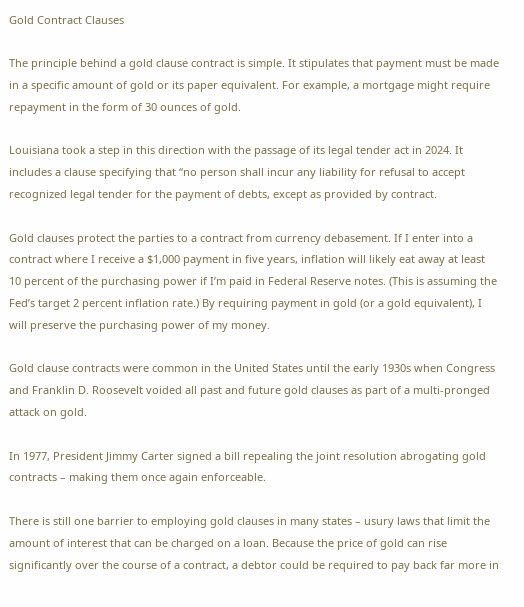Gold Contract Clauses

The principle behind a gold clause contract is simple. It stipulates that payment must be made in a specific amount of gold or its paper equivalent. For example, a mortgage might require repayment in the form of 30 ounces of gold.

Louisiana took a step in this direction with the passage of its legal tender act in 2024. It includes a clause specifying that “no person shall incur any liability for refusal to accept recognized legal tender for the payment of debts, except as provided by contract.

Gold clauses protect the parties to a contract from currency debasement. If I enter into a contract where I receive a $1,000 payment in five years, inflation will likely eat away at least 10 percent of the purchasing power if I’m paid in Federal Reserve notes. (This is assuming the Fed’s target 2 percent inflation rate.) By requiring payment in gold (or a gold equivalent), I will preserve the purchasing power of my money.

Gold clause contracts were common in the United States until the early 1930s when Congress and Franklin D. Roosevelt voided all past and future gold clauses as part of a multi-pronged attack on gold.

In 1977, President Jimmy Carter signed a bill repealing the joint resolution abrogating gold contracts – making them once again enforceable.

There is still one barrier to employing gold clauses in many states – usury laws that limit the amount of interest that can be charged on a loan. Because the price of gold can rise significantly over the course of a contract, a debtor could be required to pay back far more in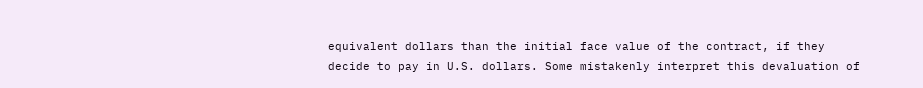equivalent dollars than the initial face value of the contract, if they decide to pay in U.S. dollars. Some mistakenly interpret this devaluation of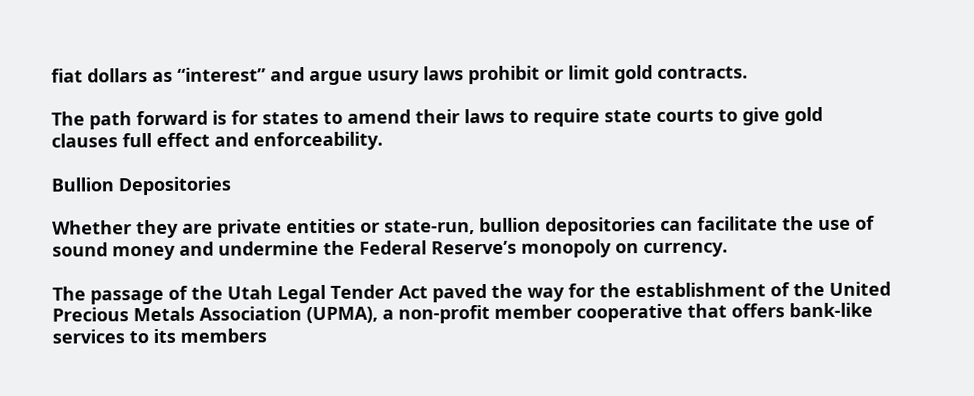fiat dollars as “interest” and argue usury laws prohibit or limit gold contracts.

The path forward is for states to amend their laws to require state courts to give gold clauses full effect and enforceability.

Bullion Depositories

Whether they are private entities or state-run, bullion depositories can facilitate the use of sound money and undermine the Federal Reserve’s monopoly on currency.

The passage of the Utah Legal Tender Act paved the way for the establishment of the United Precious Metals Association (UPMA), a non-profit member cooperative that offers bank-like services to its members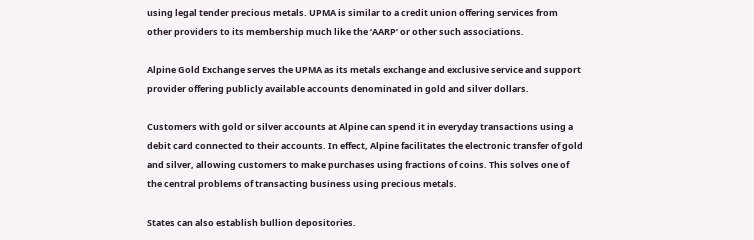using legal tender precious metals. UPMA is similar to a credit union offering services from other providers to its membership much like the ‘AARP’ or other such associations.

Alpine Gold Exchange serves the UPMA as its metals exchange and exclusive service and support provider offering publicly available accounts denominated in gold and silver dollars.

Customers with gold or silver accounts at Alpine can spend it in everyday transactions using a debit card connected to their accounts. In effect, Alpine facilitates the electronic transfer of gold and silver, allowing customers to make purchases using fractions of coins. This solves one of the central problems of transacting business using precious metals.

States can also establish bullion depositories.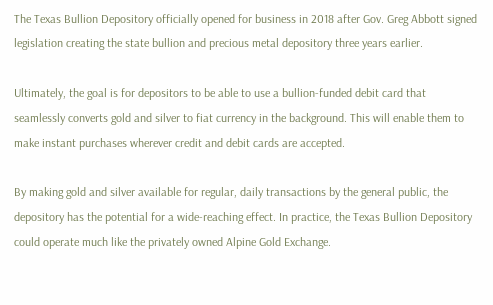The Texas Bullion Depository officially opened for business in 2018 after Gov. Greg Abbott signed legislation creating the state bullion and precious metal depository three years earlier.

Ultimately, the goal is for depositors to be able to use a bullion-funded debit card that seamlessly converts gold and silver to fiat currency in the background. This will enable them to make instant purchases wherever credit and debit cards are accepted.

By making gold and silver available for regular, daily transactions by the general public, the depository has the potential for a wide-reaching effect. In practice, the Texas Bullion Depository could operate much like the privately owned Alpine Gold Exchange.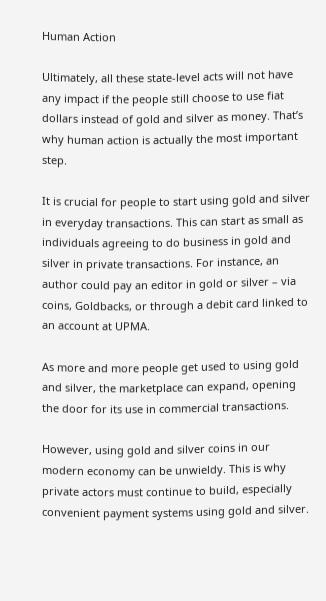Human Action

Ultimately, all these state-level acts will not have any impact if the people still choose to use fiat dollars instead of gold and silver as money. That’s why human action is actually the most important step.

It is crucial for people to start using gold and silver in everyday transactions. This can start as small as individuals agreeing to do business in gold and silver in private transactions. For instance, an author could pay an editor in gold or silver – via coins, Goldbacks, or through a debit card linked to an account at UPMA.

As more and more people get used to using gold and silver, the marketplace can expand, opening the door for its use in commercial transactions.

However, using gold and silver coins in our modern economy can be unwieldy. This is why private actors must continue to build, especially convenient payment systems using gold and silver.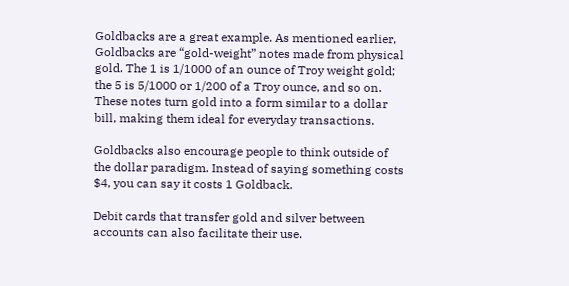Goldbacks are a great example. As mentioned earlier, Goldbacks are “gold-weight” notes made from physical gold. The 1 is 1/1000 of an ounce of Troy weight gold; the 5 is 5/1000 or 1/200 of a Troy ounce, and so on. These notes turn gold into a form similar to a dollar bill, making them ideal for everyday transactions.

Goldbacks also encourage people to think outside of the dollar paradigm. Instead of saying something costs $4, you can say it costs 1 Goldback.

Debit cards that transfer gold and silver between accounts can also facilitate their use.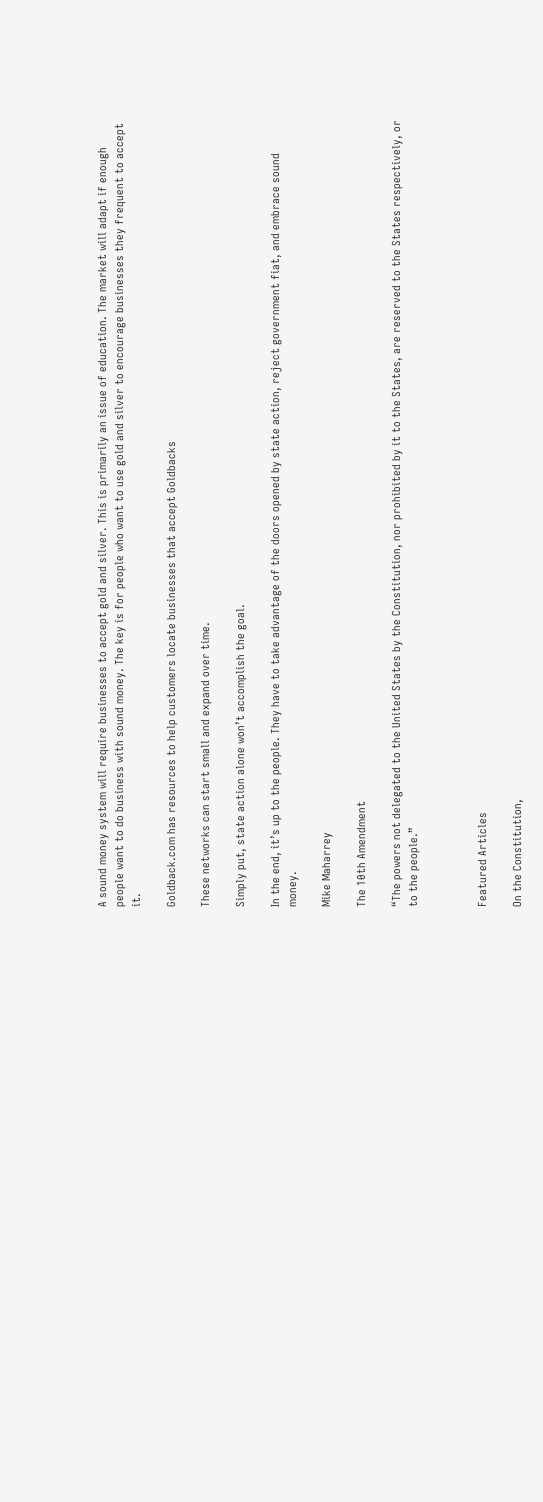A sound money system will require businesses to accept gold and silver. This is primarily an issue of education. The market will adapt if enough people want to do business with sound money. The key is for people who want to use gold and silver to encourage businesses they frequent to accept it.

Goldback.com has resources to help customers locate businesses that accept Goldbacks

These networks can start small and expand over time.

Simply put, state action alone won’t accomplish the goal.

In the end, it’s up to the people. They have to take advantage of the doors opened by state action, reject government fiat, and embrace sound money.

Mike Maharrey

The 10th Amendment

“The powers not delegated to the United States by the Constitution, nor prohibited by it to the States, are reserved to the States respectively, or to the people.”



Featured Articles

On the Constitution,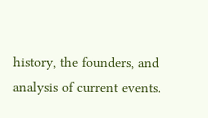history, the founders, and analysis of current events.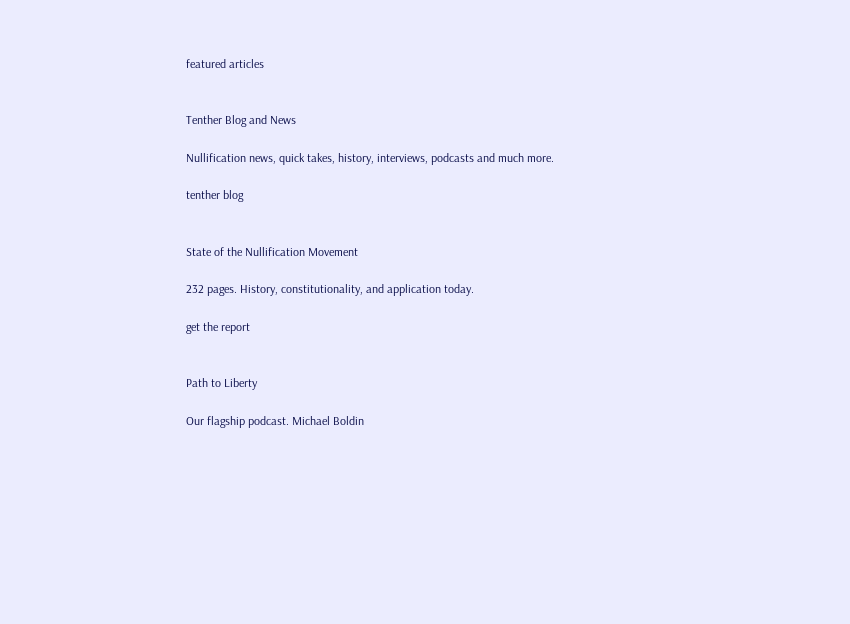featured articles


Tenther Blog and News

Nullification news, quick takes, history, interviews, podcasts and much more.

tenther blog


State of the Nullification Movement

232 pages. History, constitutionality, and application today.

get the report


Path to Liberty

Our flagship podcast. Michael Boldin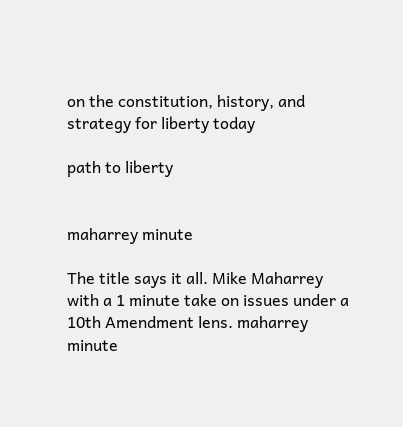on the constitution, history, and strategy for liberty today

path to liberty


maharrey minute

The title says it all. Mike Maharrey with a 1 minute take on issues under a 10th Amendment lens. maharrey minute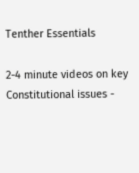Tenther Essentials

2-4 minute videos on key Constitutional issues -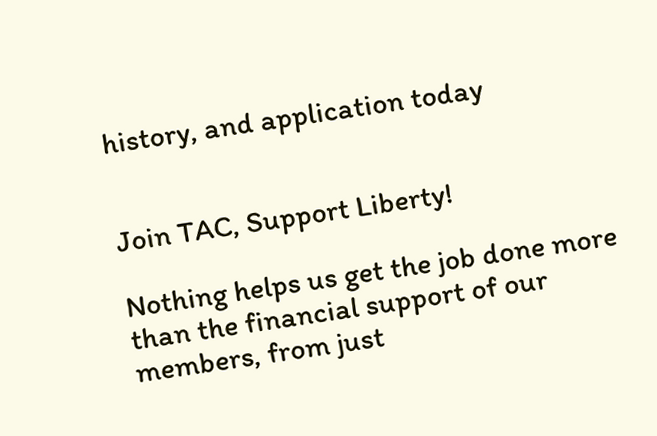history, and application today


Join TAC, Support Liberty!

Nothing helps us get the job done more than the financial support of our members, from just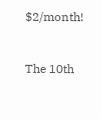$2/month!



The 10th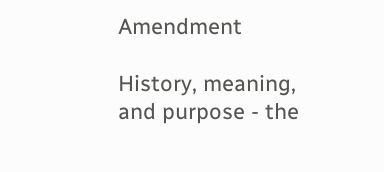Amendment

History, meaning, and purpose - the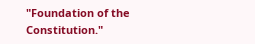"Foundation of the Constitution."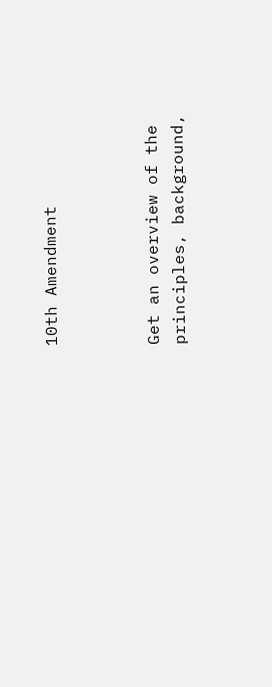10th Amendment



Get an overview of the principles, background,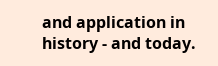and application in history - and today.